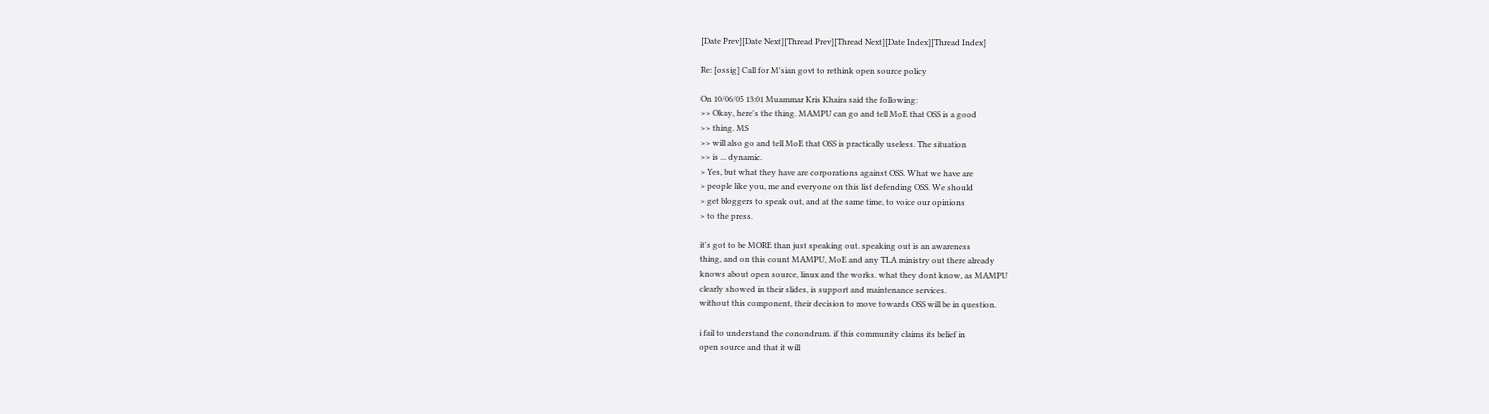[Date Prev][Date Next][Thread Prev][Thread Next][Date Index][Thread Index]

Re: [ossig] Call for M'sian govt to rethink open source policy

On 10/06/05 13:01 Muammar Kris Khaira said the following:
>> Okay, here's the thing. MAMPU can go and tell MoE that OSS is a good
>> thing. MS
>> will also go and tell MoE that OSS is practically useless. The situation
>> is ... dynamic.
> Yes, but what they have are corporations against OSS. What we have are
> people like you, me and everyone on this list defending OSS. We should
> get bloggers to speak out, and at the same time, to voice our opinions
> to the press.

it's got to be MORE than just speaking out. speaking out is an awareness
thing, and on this count MAMPU, MoE and any TLA ministry out there already
knows about open source, linux and the works. what they dont know, as MAMPU
clearly showed in their slides, is support and maintenance services.
without this component, their decision to move towards OSS will be in question.

i fail to understand the conondrum. if this community claims its belief in
open source and that it will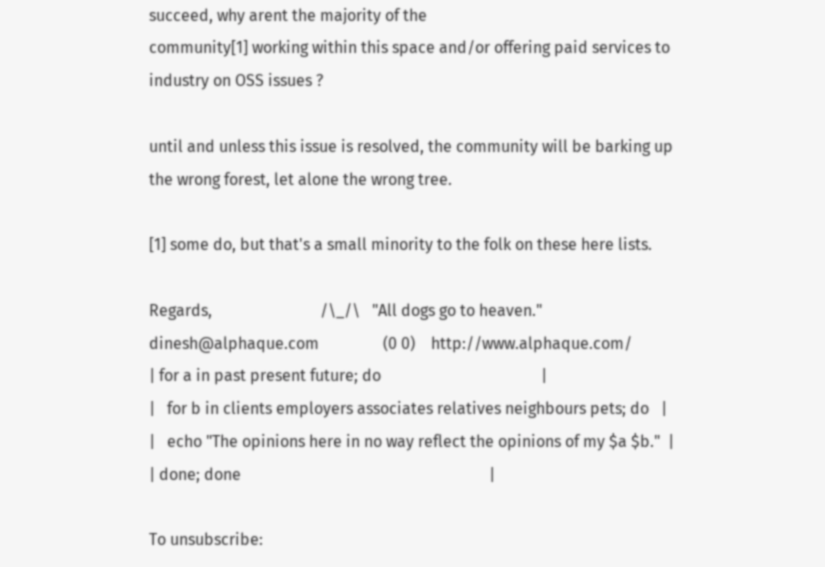succeed, why arent the majority of the
community[1] working within this space and/or offering paid services to
industry on OSS issues ?

until and unless this issue is resolved, the community will be barking up
the wrong forest, let alone the wrong tree.

[1] some do, but that's a small minority to the folk on these here lists.

Regards,                           /\_/\   "All dogs go to heaven."
dinesh@alphaque.com                (0 0)    http://www.alphaque.com/
| for a in past present future; do                                        |
|   for b in clients employers associates relatives neighbours pets; do   |
|   echo "The opinions here in no way reflect the opinions of my $a $b."  |
| done; done                                                              |

To unsubscribe: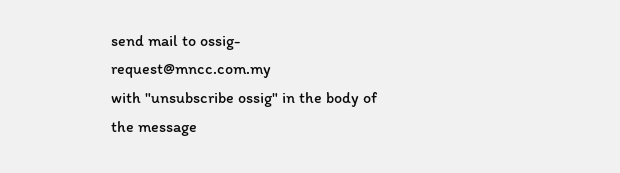send mail to ossig-request@mncc.com.my
with "unsubscribe ossig" in the body of the message